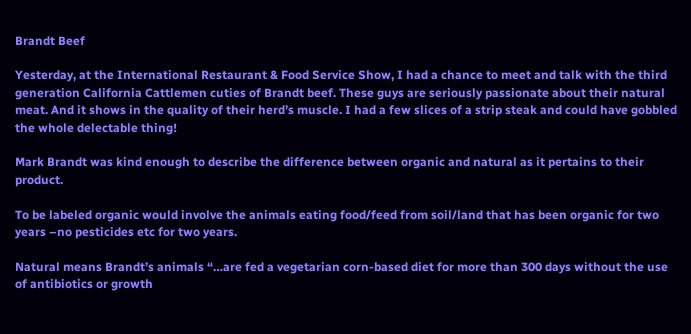Brandt Beef

Yesterday, at the International Restaurant & Food Service Show, I had a chance to meet and talk with the third generation California Cattlemen cuties of Brandt beef. These guys are seriously passionate about their natural meat. And it shows in the quality of their herd’s muscle. I had a few slices of a strip steak and could have gobbled the whole delectable thing!

Mark Brandt was kind enough to describe the difference between organic and natural as it pertains to their product.

To be labeled organic would involve the animals eating food/feed from soil/land that has been organic for two years –no pesticides etc for two years.

Natural means Brandt’s animals “…are fed a vegetarian corn-based diet for more than 300 days without the use of antibiotics or growth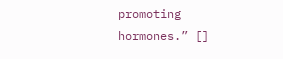promoting hormones.” []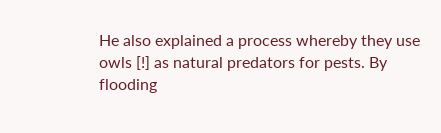He also explained a process whereby they use owls [!] as natural predators for pests. By flooding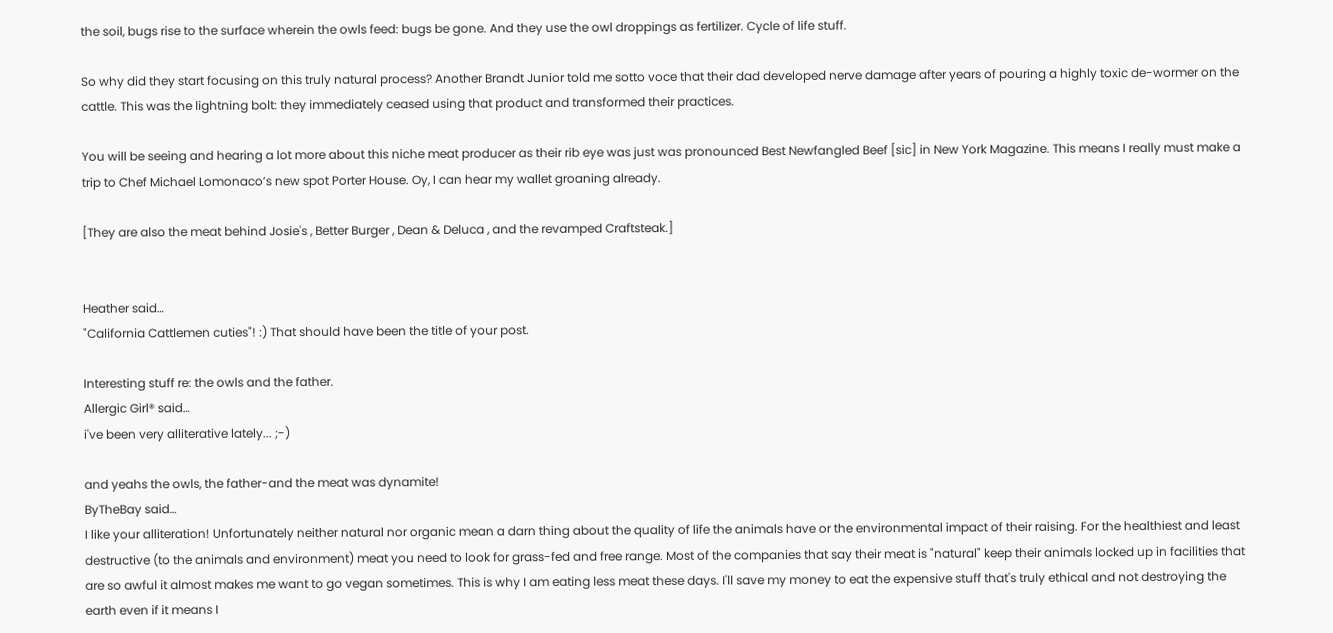the soil, bugs rise to the surface wherein the owls feed: bugs be gone. And they use the owl droppings as fertilizer. Cycle of life stuff.

So why did they start focusing on this truly natural process? Another Brandt Junior told me sotto voce that their dad developed nerve damage after years of pouring a highly toxic de-wormer on the cattle. This was the lightning bolt: they immediately ceased using that product and transformed their practices.

You will be seeing and hearing a lot more about this niche meat producer as their rib eye was just was pronounced Best Newfangled Beef [sic] in New York Magazine. This means I really must make a trip to Chef Michael Lomonaco’s new spot Porter House. Oy, I can hear my wallet groaning already.

[They are also the meat behind Josie's , Better Burger , Dean & Deluca , and the revamped Craftsteak.]


Heather said…
"California Cattlemen cuties"! :) That should have been the title of your post.

Interesting stuff re: the owls and the father.
Allergic Girl® said…
i've been very alliterative lately... ;-)

and yeahs the owls, the father-and the meat was dynamite!
ByTheBay said…
I like your alliteration! Unfortunately neither natural nor organic mean a darn thing about the quality of life the animals have or the environmental impact of their raising. For the healthiest and least destructive (to the animals and environment) meat you need to look for grass-fed and free range. Most of the companies that say their meat is "natural" keep their animals locked up in facilities that are so awful it almost makes me want to go vegan sometimes. This is why I am eating less meat these days. I'll save my money to eat the expensive stuff that's truly ethical and not destroying the earth even if it means I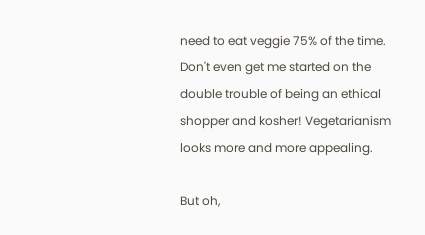need to eat veggie 75% of the time. Don't even get me started on the double trouble of being an ethical shopper and kosher! Vegetarianism looks more and more appealing.

But oh,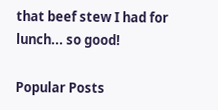that beef stew I had for lunch... so good!

Popular Posts